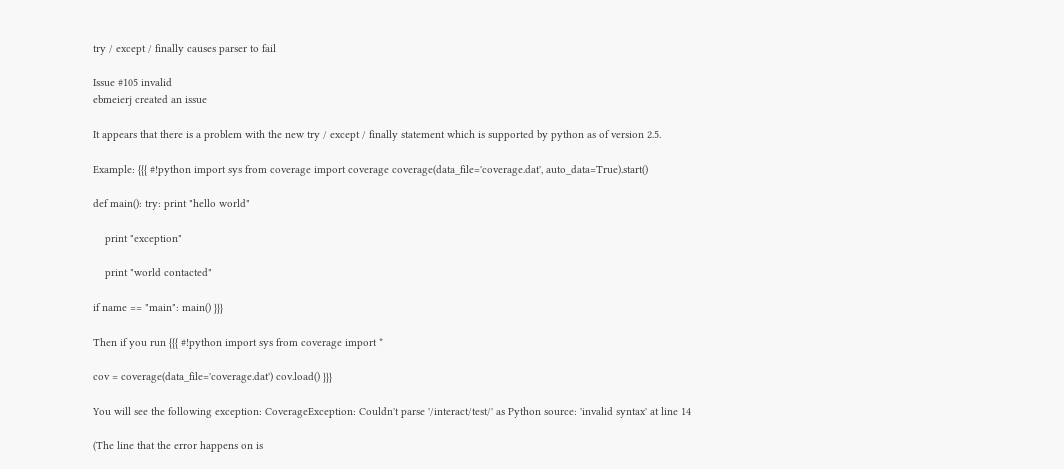try / except / finally causes parser to fail

Issue #105 invalid
ebmeierj created an issue

It appears that there is a problem with the new try / except / finally statement which is supported by python as of version 2.5.

Example: {{{ #!python import sys from coverage import coverage coverage(data_file='coverage.dat', auto_data=True).start()

def main(): try: print "hello world"

    print "exception"

    print "world contacted"

if name == "main": main() }}}

Then if you run {{{ #!python import sys from coverage import *

cov = coverage(data_file='coverage.dat') cov.load() }}}

You will see the following exception: CoverageException: Couldn't parse '/interact/test/' as Python source: 'invalid syntax' at line 14

(The line that the error happens on is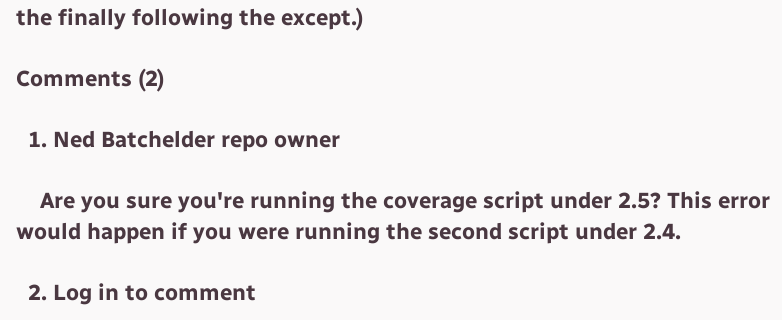the finally following the except.)

Comments (2)

  1. Ned Batchelder repo owner

    Are you sure you're running the coverage script under 2.5? This error would happen if you were running the second script under 2.4.

  2. Log in to comment